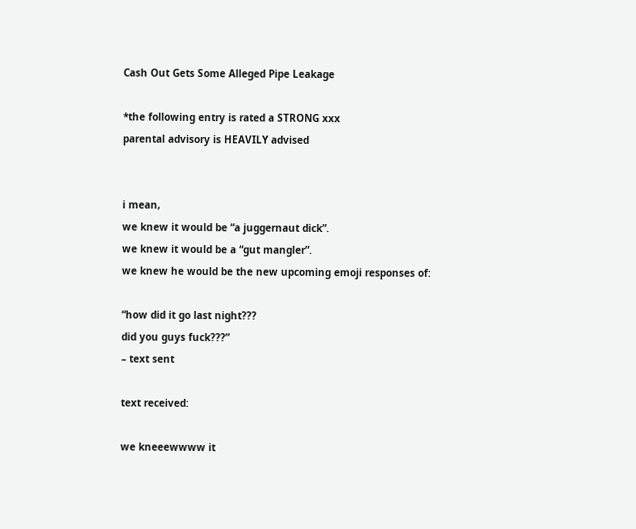Cash Out Gets Some Alleged Pipe Leakage

*the following entry is rated a STRONG xxx
parental advisory is HEAVILY advised


i mean,
we knew it would be “a juggernaut dick”.
we knew it would be a “gut mangler”.
we knew he would be the new upcoming emoji responses of:

“how did it go last night???
did you guys fuck???”
– text sent

text received:

we kneeewwww it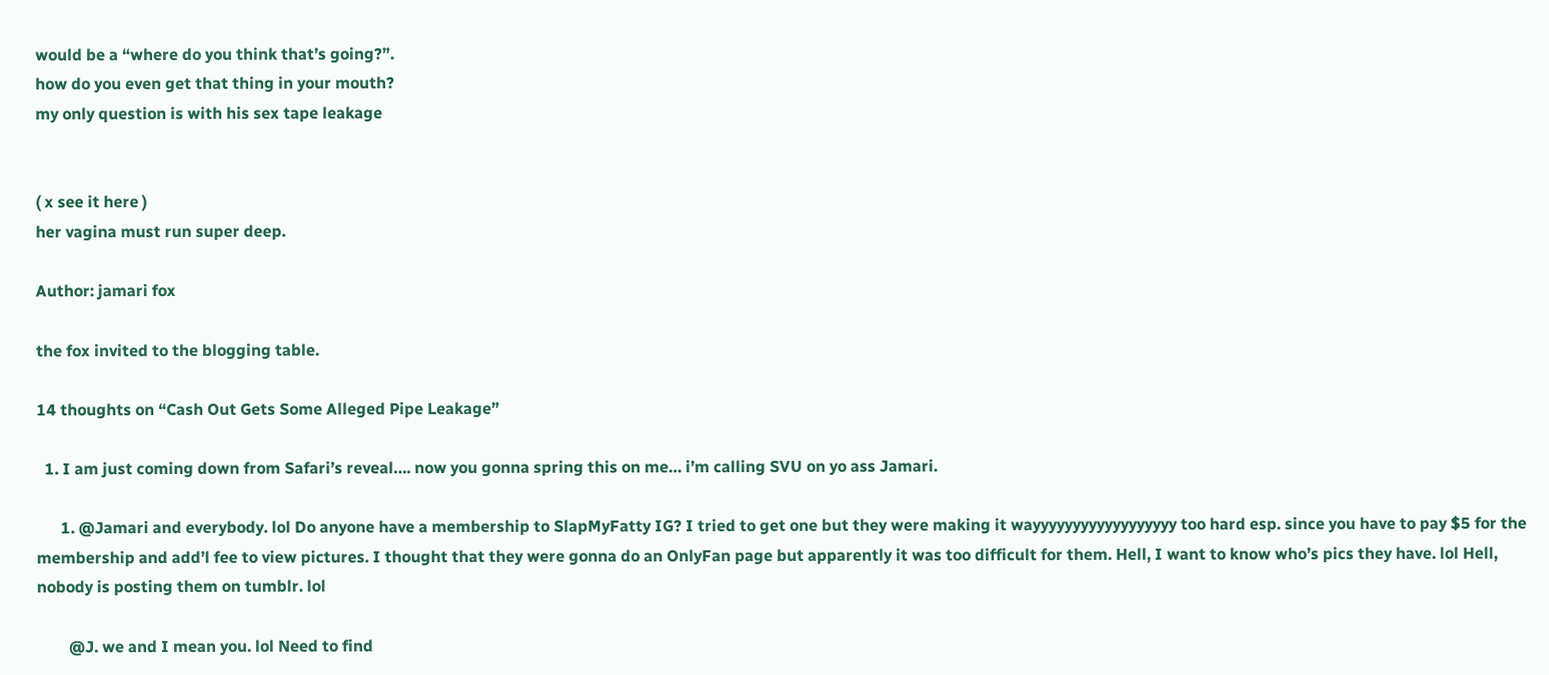would be a “where do you think that’s going?”.
how do you even get that thing in your mouth?
my only question is with his sex tape leakage


( x see it here )
her vagina must run super deep.

Author: jamari fox

the fox invited to the blogging table.

14 thoughts on “Cash Out Gets Some Alleged Pipe Leakage”

  1. I am just coming down from Safari’s reveal…. now you gonna spring this on me… i’m calling SVU on yo ass Jamari.

      1. @Jamari and everybody. lol Do anyone have a membership to SlapMyFatty IG? I tried to get one but they were making it wayyyyyyyyyyyyyyyyyy too hard esp. since you have to pay $5 for the membership and add’l fee to view pictures. I thought that they were gonna do an OnlyFan page but apparently it was too difficult for them. Hell, I want to know who’s pics they have. lol Hell, nobody is posting them on tumblr. lol

        @J. we and I mean you. lol Need to find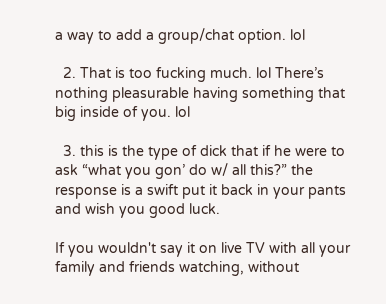a way to add a group/chat option. lol

  2. That is too fucking much. lol There’s nothing pleasurable having something that big inside of you. lol

  3. this is the type of dick that if he were to ask “what you gon’ do w/ all this?” the response is a swift put it back in your pants and wish you good luck.

If you wouldn't say it on live TV with all your family and friends watching, without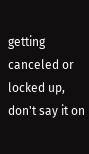getting canceled or locked up, don't say it on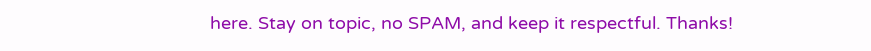here. Stay on topic, no SPAM, and keep it respectful. Thanks!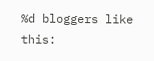%d bloggers like this: